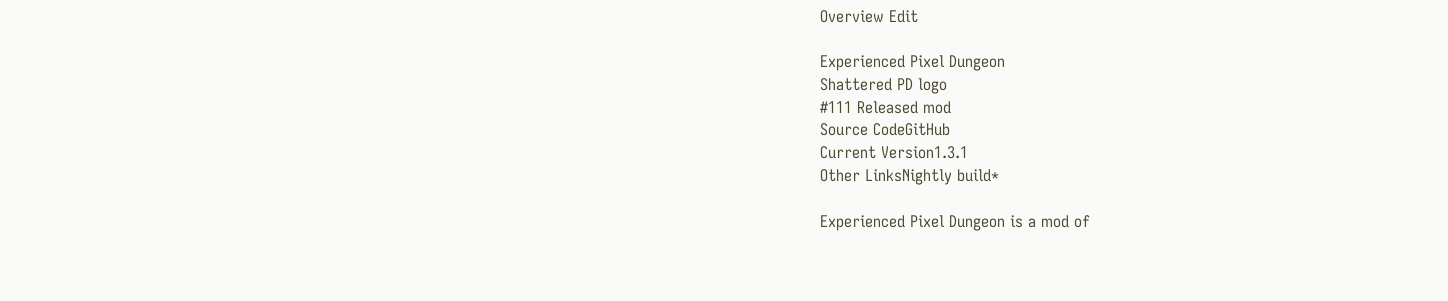Overview Edit

Experienced Pixel Dungeon
Shattered PD logo
#111 Released mod
Source CodeGitHub
Current Version1.3.1
Other LinksNightly build*

Experienced Pixel Dungeon is a mod of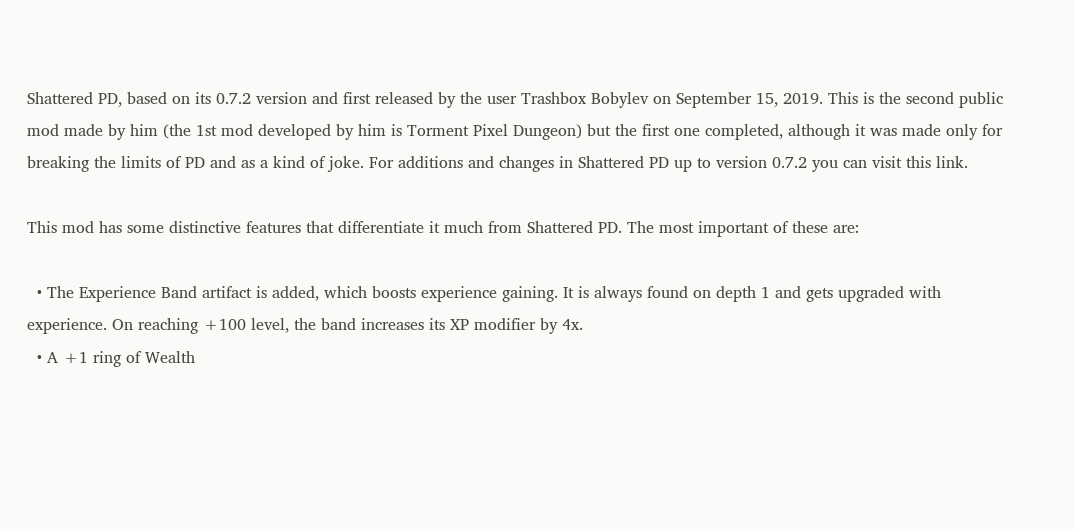Shattered PD, based on its 0.7.2 version and first released by the user Trashbox Bobylev on September 15, 2019. This is the second public mod made by him (the 1st mod developed by him is Torment Pixel Dungeon) but the first one completed, although it was made only for breaking the limits of PD and as a kind of joke. For additions and changes in Shattered PD up to version 0.7.2 you can visit this link.

This mod has some distinctive features that differentiate it much from Shattered PD. The most important of these are:

  • The Experience Band artifact is added, which boosts experience gaining. It is always found on depth 1 and gets upgraded with experience. On reaching +100 level, the band increases its XP modifier by 4x.
  • A +1 ring of Wealth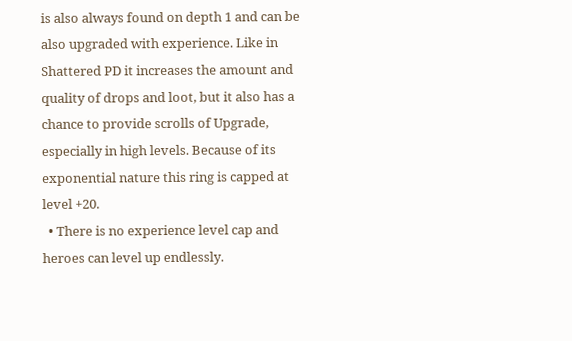is also always found on depth 1 and can be also upgraded with experience. Like in Shattered PD it increases the amount and quality of drops and loot, but it also has a chance to provide scrolls of Upgrade, especially in high levels. Because of its exponential nature this ring is capped at level +20.
  • There is no experience level cap and heroes can level up endlessly.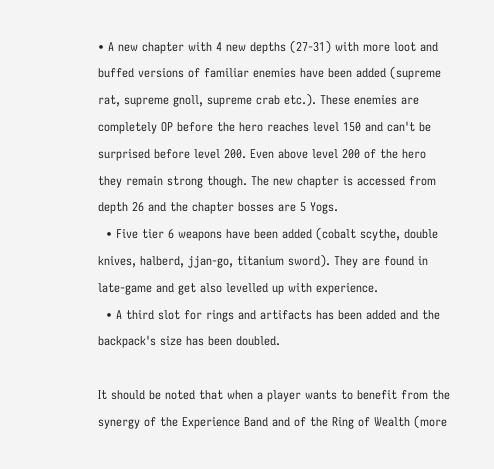• A new chapter with 4 new depths (27-31) with more loot and buffed versions of familiar enemies have been added (supreme rat, supreme gnoll, supreme crab etc.). These enemies are completely OP before the hero reaches level 150 and can't be surprised before level 200. Even above level 200 of the hero they remain strong though. The new chapter is accessed from depth 26 and the chapter bosses are 5 Yogs.
  • Five tier 6 weapons have been added (cobalt scythe, double knives, halberd, jjan-go, titanium sword). They are found in late-game and get also levelled up with experience.
  • A third slot for rings and artifacts has been added and the backpack's size has been doubled.

It should be noted that when a player wants to benefit from the synergy of the Experience Band and of the Ring of Wealth (more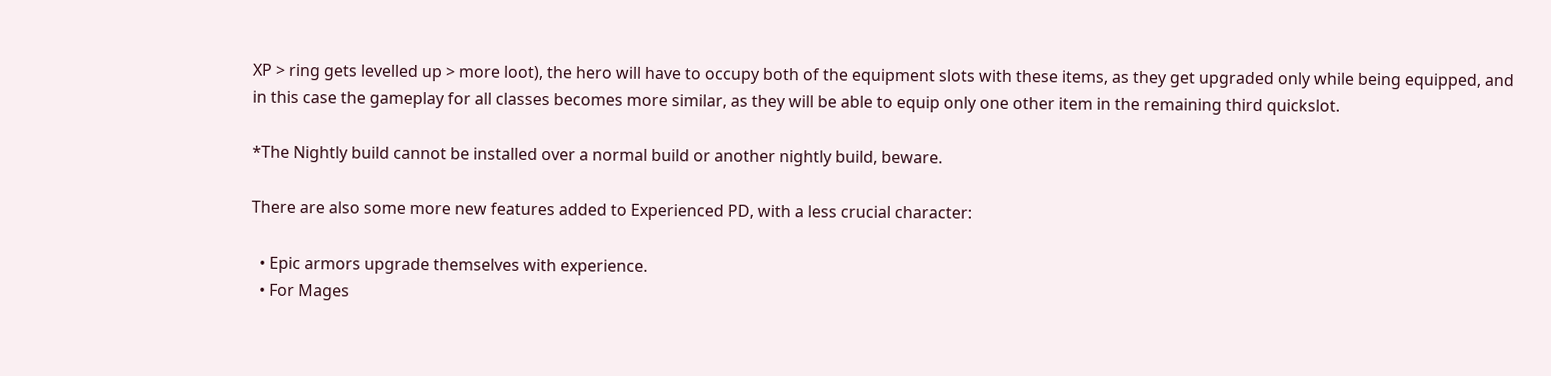XP > ring gets levelled up > more loot), the hero will have to occupy both of the equipment slots with these items, as they get upgraded only while being equipped, and in this case the gameplay for all classes becomes more similar, as they will be able to equip only one other item in the remaining third quickslot.

*The Nightly build cannot be installed over a normal build or another nightly build, beware.

There are also some more new features added to Experienced PD, with a less crucial character:

  • Epic armors upgrade themselves with experience.
  • For Mages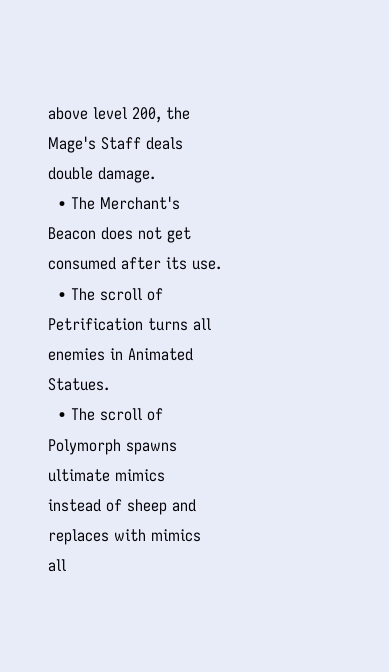above level 200, the Mage's Staff deals double damage.
  • The Merchant's Beacon does not get consumed after its use.
  • The scroll of Petrification turns all enemies in Animated Statues.
  • The scroll of Polymorph spawns ultimate mimics instead of sheep and replaces with mimics all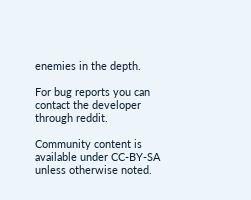enemies in the depth.

For bug reports you can contact the developer through reddit.

Community content is available under CC-BY-SA unless otherwise noted.